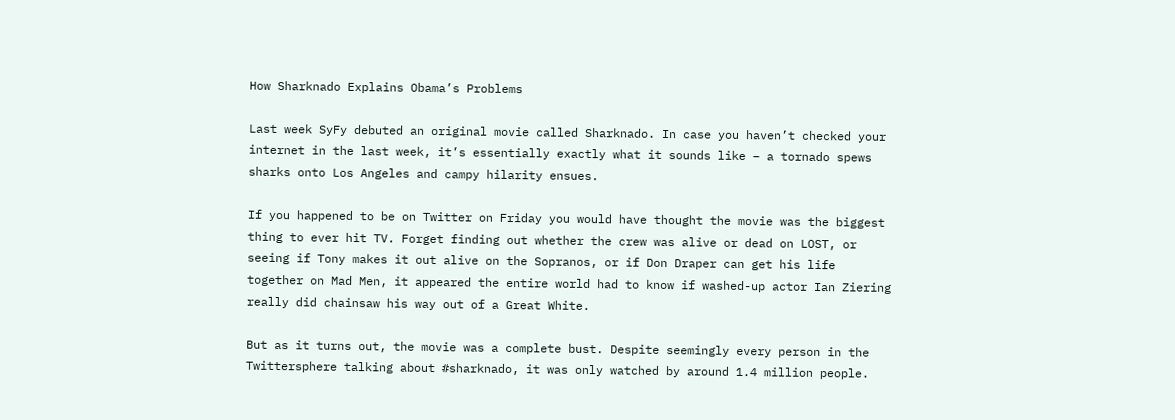How Sharknado Explains Obama’s Problems

Last week SyFy debuted an original movie called Sharknado. In case you haven’t checked your internet in the last week, it’s essentially exactly what it sounds like – a tornado spews sharks onto Los Angeles and campy hilarity ensues.

If you happened to be on Twitter on Friday you would have thought the movie was the biggest thing to ever hit TV. Forget finding out whether the crew was alive or dead on LOST, or seeing if Tony makes it out alive on the Sopranos, or if Don Draper can get his life together on Mad Men, it appeared the entire world had to know if washed-up actor Ian Ziering really did chainsaw his way out of a Great White.

But as it turns out, the movie was a complete bust. Despite seemingly every person in the Twittersphere talking about #sharknado, it was only watched by around 1.4 million people.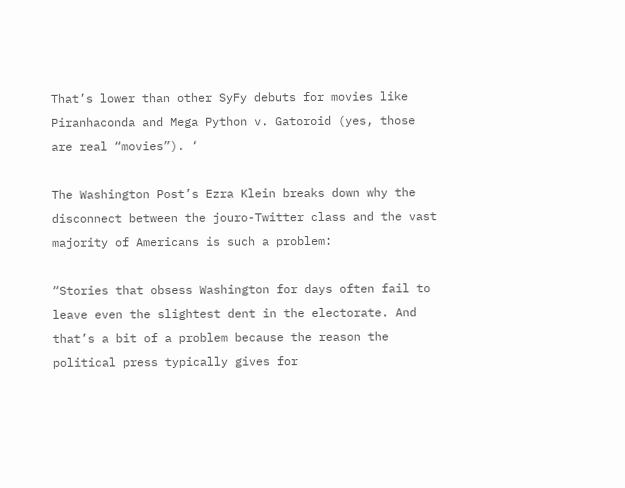That’s lower than other SyFy debuts for movies like Piranhaconda and Mega Python v. Gatoroid (yes, those are real “movies”). ‘

The Washington Post’s Ezra Klein breaks down why the disconnect between the jouro-Twitter class and the vast majority of Americans is such a problem:

“Stories that obsess Washington for days often fail to leave even the slightest dent in the electorate. And that’s a bit of a problem because the reason the political press typically gives for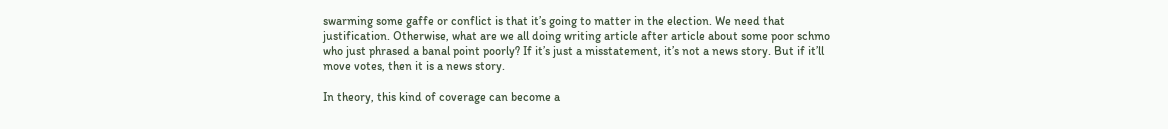swarming some gaffe or conflict is that it’s going to matter in the election. We need that justification. Otherwise, what are we all doing writing article after article about some poor schmo who just phrased a banal point poorly? If it’s just a misstatement, it’s not a news story. But if it’ll move votes, then it is a news story.

In theory, this kind of coverage can become a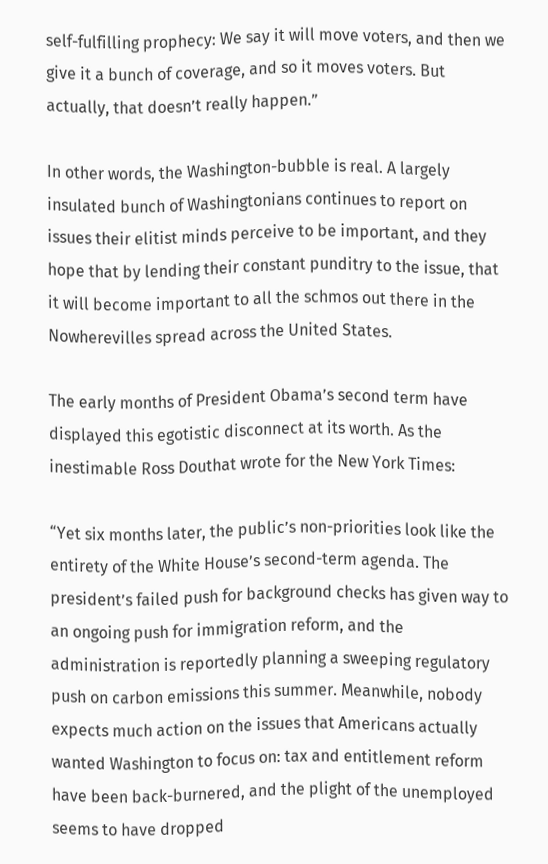self-fulfilling prophecy: We say it will move voters, and then we give it a bunch of coverage, and so it moves voters. But actually, that doesn’t really happen.”

In other words, the Washington-bubble is real. A largely insulated bunch of Washingtonians continues to report on issues their elitist minds perceive to be important, and they hope that by lending their constant punditry to the issue, that it will become important to all the schmos out there in the Nowherevilles spread across the United States.

The early months of President Obama’s second term have displayed this egotistic disconnect at its worth. As the inestimable Ross Douthat wrote for the New York Times:

“Yet six months later, the public’s non-priorities look like the entirety of the White House’s second-term agenda. The president’s failed push for background checks has given way to an ongoing push for immigration reform, and the administration is reportedly planning a sweeping regulatory push on carbon emissions this summer. Meanwhile, nobody expects much action on the issues that Americans actually wanted Washington to focus on: tax and entitlement reform have been back-burnered, and the plight of the unemployed seems to have dropped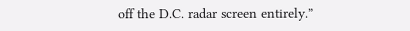off the D.C. radar screen entirely.”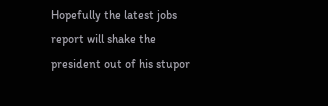Hopefully the latest jobs report will shake the president out of his stupor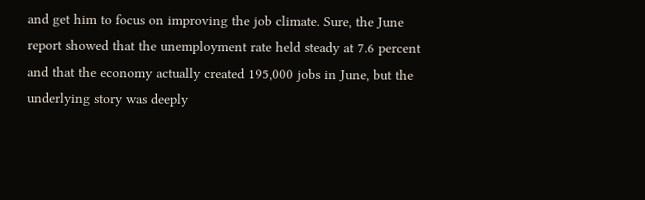and get him to focus on improving the job climate. Sure, the June report showed that the unemployment rate held steady at 7.6 percent and that the economy actually created 195,000 jobs in June, but the underlying story was deeply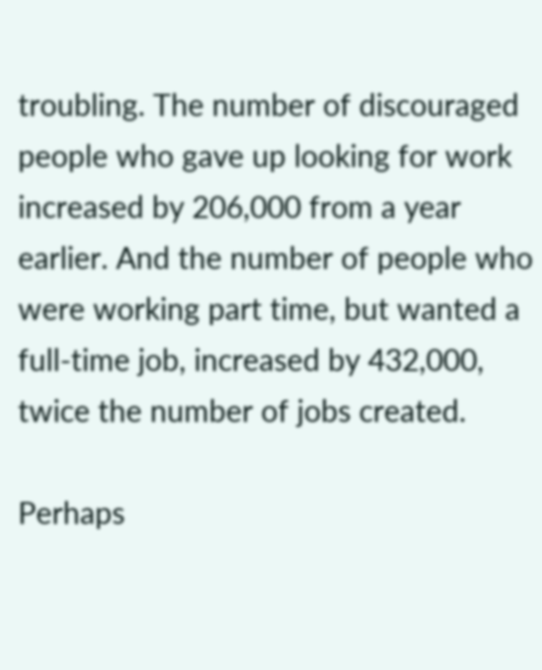troubling. The number of discouraged people who gave up looking for work increased by 206,000 from a year earlier. And the number of people who were working part time, but wanted a full-time job, increased by 432,000, twice the number of jobs created.

Perhaps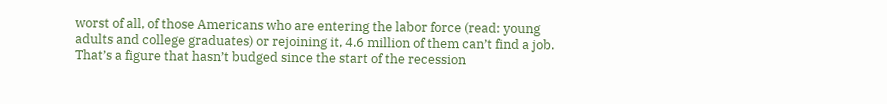worst of all, of those Americans who are entering the labor force (read: young adults and college graduates) or rejoining it, 4.6 million of them can’t find a job. That’s a figure that hasn’t budged since the start of the recession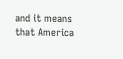and it means that America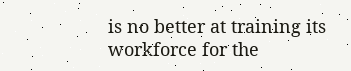is no better at training its workforce for the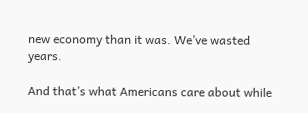new economy than it was. We’ve wasted years.

And that’s what Americans care about while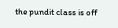the pundit class is off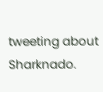tweeting about Sharknado.